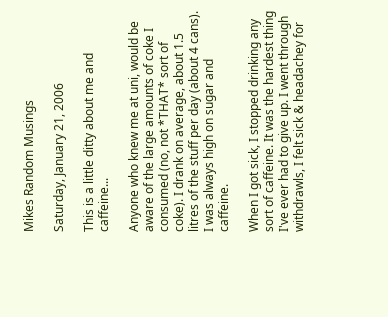Mikes Random Musings

Saturday, January 21, 2006

This is a little ditty about me and caffeine...

Anyone who knew me at uni, would be aware of the large amounts of coke I consumed (no, not *THAT* sort of coke). I drank on average, about 1.5 litres of the stuff per day (about 4 cans). I was always high on sugar and caffeine.

When I got sick, I stopped drinking any sort of caffeine. It was the hardest thing I've ever had to give up. I went through withdrawls, I felt sick & headachey for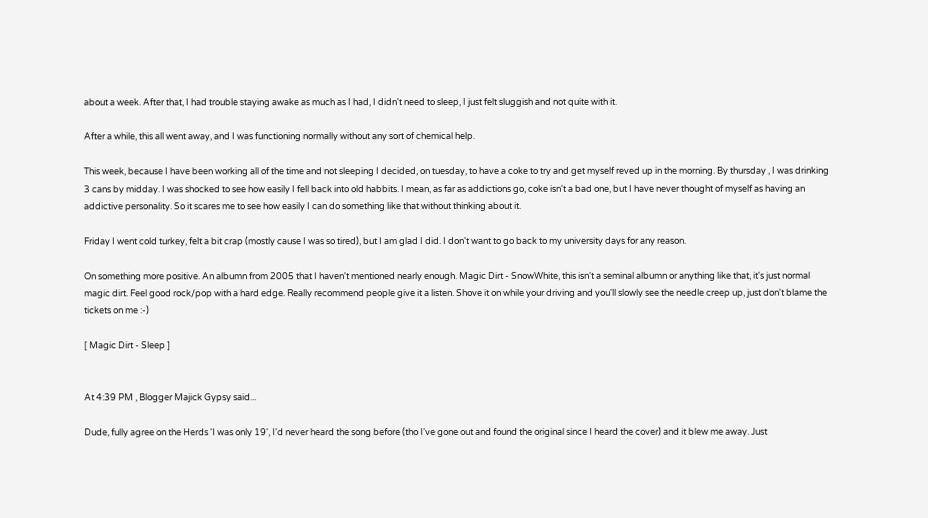about a week. After that, I had trouble staying awake as much as I had, I didn't need to sleep, I just felt sluggish and not quite with it.

After a while, this all went away, and I was functioning normally without any sort of chemical help.

This week, because I have been working all of the time and not sleeping I decided, on tuesday, to have a coke to try and get myself reved up in the morning. By thursday , I was drinking 3 cans by midday. I was shocked to see how easily I fell back into old habbits. I mean, as far as addictions go, coke isn't a bad one, but I have never thought of myself as having an addictive personality. So it scares me to see how easily I can do something like that without thinking about it.

Friday I went cold turkey, felt a bit crap (mostly cause I was so tired), but I am glad I did. I don't want to go back to my university days for any reason.

On something more positive. An albumn from 2005 that I haven't mentioned nearly enough. Magic Dirt - SnowWhite, this isn't a seminal albumn or anything like that, it's just normal magic dirt. Feel good rock/pop with a hard edge. Really recommend people give it a listen. Shove it on while your driving and you'll slowly see the needle creep up, just don't blame the tickets on me :-)

[ Magic Dirt - Sleep ]


At 4:39 PM , Blogger Majick Gypsy said...

Dude, fully agree on the Herds 'I was only 19', I'd never heard the song before (tho I've gone out and found the original since I heard the cover) and it blew me away. Just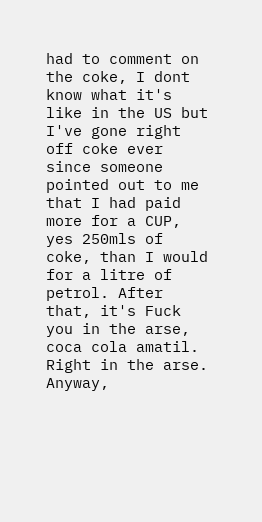had to comment on the coke, I dont know what it's like in the US but I've gone right off coke ever since someone pointed out to me that I had paid more for a CUP, yes 250mls of coke, than I would for a litre of petrol. After that, it's Fuck you in the arse, coca cola amatil. Right in the arse. Anyway,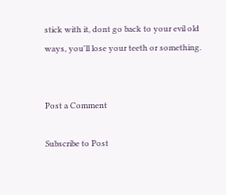stick with it, dont go back to your evil old ways, you'll lose your teeth or something.


Post a Comment

Subscribe to Post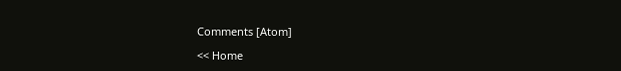Comments [Atom]

<< Home